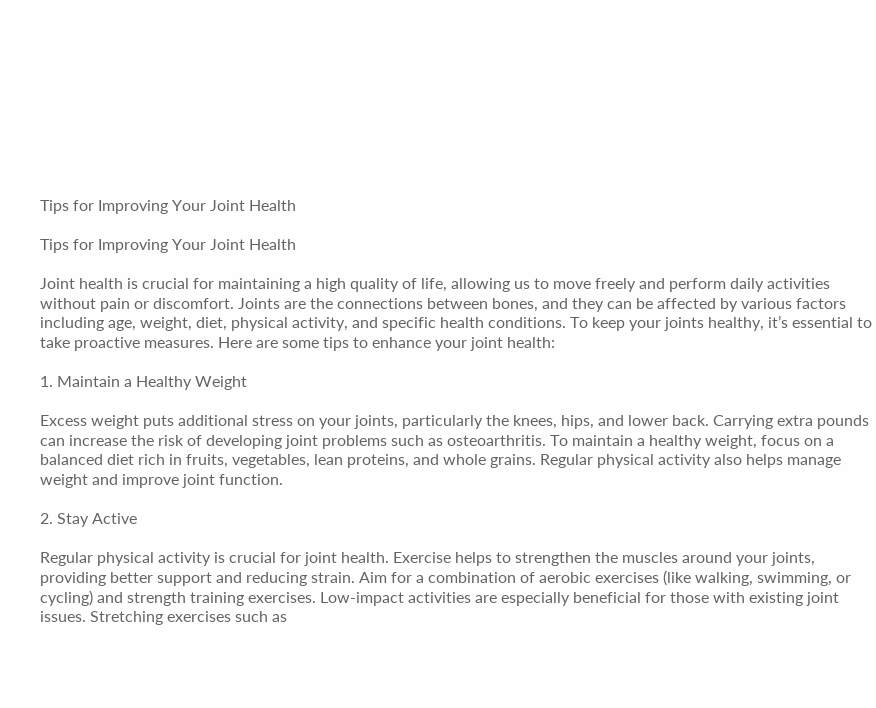Tips for Improving Your Joint Health

Tips for Improving Your Joint Health

Joint health is crucial for maintaining a high quality of life, allowing us to move freely and perform daily activities without pain or discomfort. Joints are the connections between bones, and they can be affected by various factors including age, weight, diet, physical activity, and specific health conditions. To keep your joints healthy, it’s essential to take proactive measures. Here are some tips to enhance your joint health:

1. Maintain a Healthy Weight

Excess weight puts additional stress on your joints, particularly the knees, hips, and lower back. Carrying extra pounds can increase the risk of developing joint problems such as osteoarthritis. To maintain a healthy weight, focus on a balanced diet rich in fruits, vegetables, lean proteins, and whole grains. Regular physical activity also helps manage weight and improve joint function.

2. Stay Active

Regular physical activity is crucial for joint health. Exercise helps to strengthen the muscles around your joints, providing better support and reducing strain. Aim for a combination of aerobic exercises (like walking, swimming, or cycling) and strength training exercises. Low-impact activities are especially beneficial for those with existing joint issues. Stretching exercises such as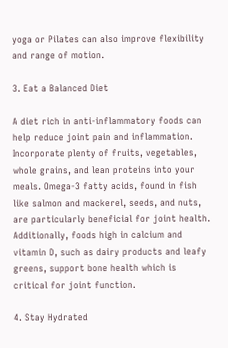yoga or Pilates can also improve flexibility and range of motion.

3. Eat a Balanced Diet

A diet rich in anti-inflammatory foods can help reduce joint pain and inflammation. Incorporate plenty of fruits, vegetables, whole grains, and lean proteins into your meals. Omega-3 fatty acids, found in fish like salmon and mackerel, seeds, and nuts, are particularly beneficial for joint health. Additionally, foods high in calcium and vitamin D, such as dairy products and leafy greens, support bone health which is critical for joint function.

4. Stay Hydrated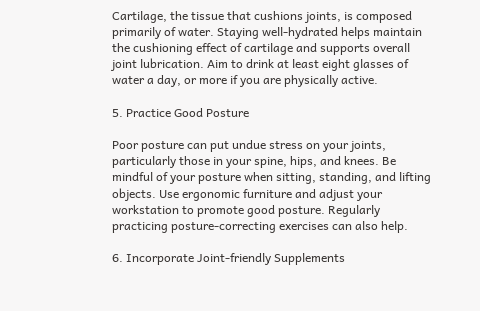Cartilage, the tissue that cushions joints, is composed primarily of water. Staying well-hydrated helps maintain the cushioning effect of cartilage and supports overall joint lubrication. Aim to drink at least eight glasses of water a day, or more if you are physically active.

5. Practice Good Posture

Poor posture can put undue stress on your joints, particularly those in your spine, hips, and knees. Be mindful of your posture when sitting, standing, and lifting objects. Use ergonomic furniture and adjust your workstation to promote good posture. Regularly practicing posture-correcting exercises can also help.

6. Incorporate Joint-friendly Supplements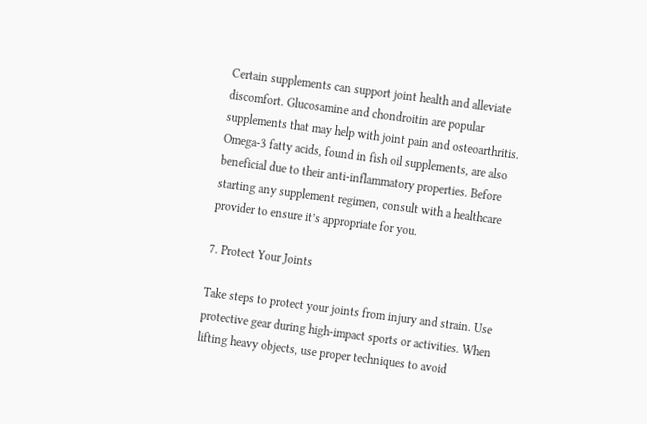Certain supplements can support joint health and alleviate discomfort. Glucosamine and chondroitin are popular supplements that may help with joint pain and osteoarthritis. Omega-3 fatty acids, found in fish oil supplements, are also beneficial due to their anti-inflammatory properties. Before starting any supplement regimen, consult with a healthcare provider to ensure it’s appropriate for you.

7. Protect Your Joints

Take steps to protect your joints from injury and strain. Use protective gear during high-impact sports or activities. When lifting heavy objects, use proper techniques to avoid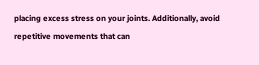placing excess stress on your joints. Additionally, avoid repetitive movements that can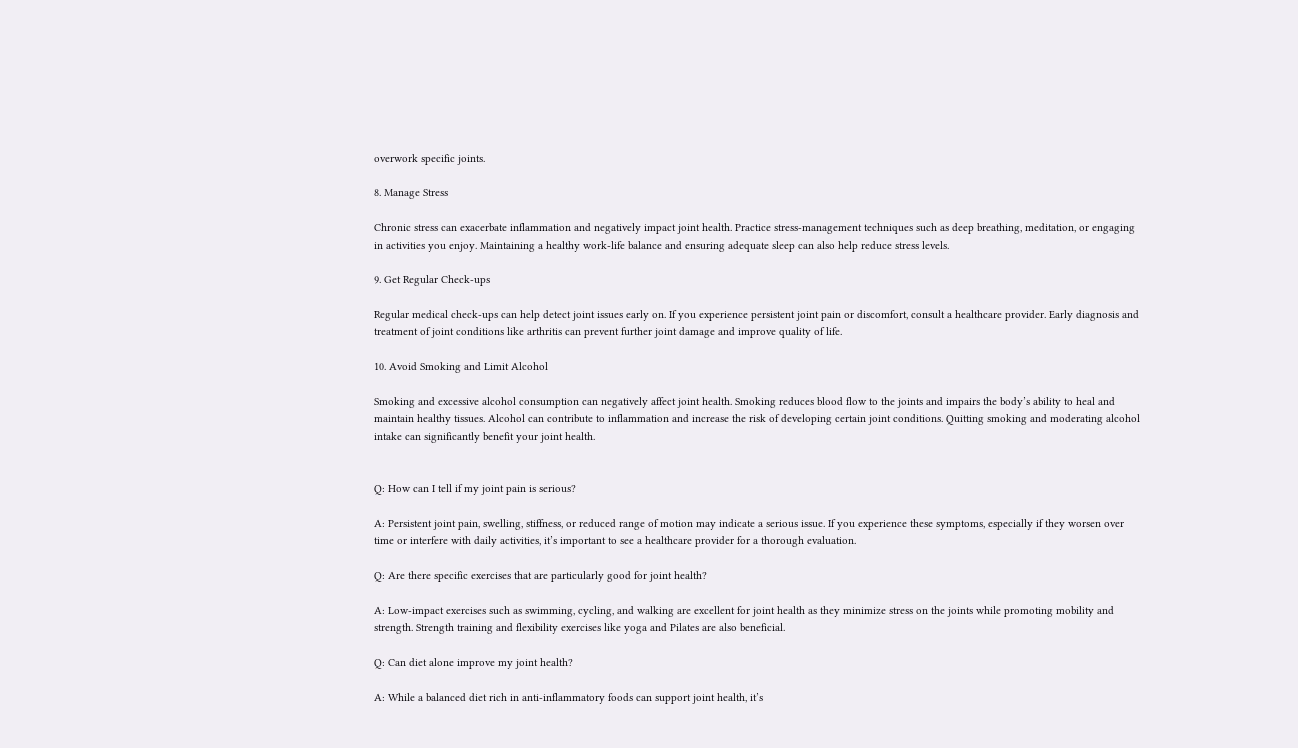overwork specific joints.

8. Manage Stress

Chronic stress can exacerbate inflammation and negatively impact joint health. Practice stress-management techniques such as deep breathing, meditation, or engaging in activities you enjoy. Maintaining a healthy work-life balance and ensuring adequate sleep can also help reduce stress levels.

9. Get Regular Check-ups

Regular medical check-ups can help detect joint issues early on. If you experience persistent joint pain or discomfort, consult a healthcare provider. Early diagnosis and treatment of joint conditions like arthritis can prevent further joint damage and improve quality of life.

10. Avoid Smoking and Limit Alcohol

Smoking and excessive alcohol consumption can negatively affect joint health. Smoking reduces blood flow to the joints and impairs the body’s ability to heal and maintain healthy tissues. Alcohol can contribute to inflammation and increase the risk of developing certain joint conditions. Quitting smoking and moderating alcohol intake can significantly benefit your joint health.


Q: How can I tell if my joint pain is serious?

A: Persistent joint pain, swelling, stiffness, or reduced range of motion may indicate a serious issue. If you experience these symptoms, especially if they worsen over time or interfere with daily activities, it’s important to see a healthcare provider for a thorough evaluation.

Q: Are there specific exercises that are particularly good for joint health?

A: Low-impact exercises such as swimming, cycling, and walking are excellent for joint health as they minimize stress on the joints while promoting mobility and strength. Strength training and flexibility exercises like yoga and Pilates are also beneficial.

Q: Can diet alone improve my joint health?

A: While a balanced diet rich in anti-inflammatory foods can support joint health, it’s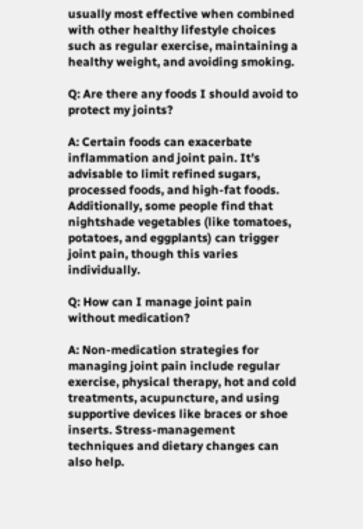usually most effective when combined with other healthy lifestyle choices such as regular exercise, maintaining a healthy weight, and avoiding smoking.

Q: Are there any foods I should avoid to protect my joints?

A: Certain foods can exacerbate inflammation and joint pain. It’s advisable to limit refined sugars, processed foods, and high-fat foods. Additionally, some people find that nightshade vegetables (like tomatoes, potatoes, and eggplants) can trigger joint pain, though this varies individually.

Q: How can I manage joint pain without medication?

A: Non-medication strategies for managing joint pain include regular exercise, physical therapy, hot and cold treatments, acupuncture, and using supportive devices like braces or shoe inserts. Stress-management techniques and dietary changes can also help.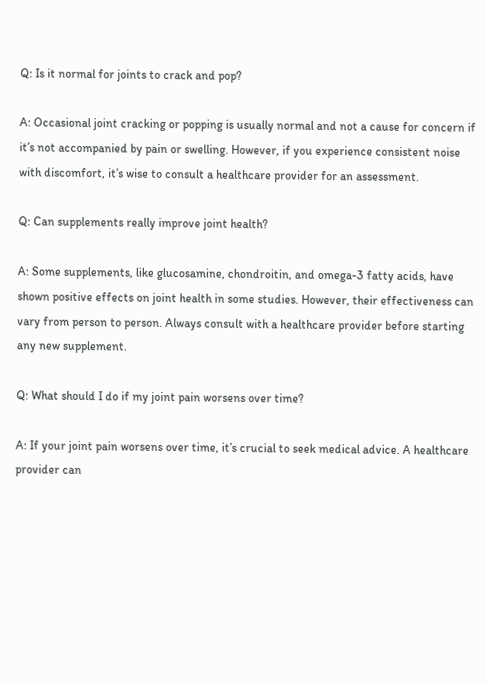Q: Is it normal for joints to crack and pop?

A: Occasional joint cracking or popping is usually normal and not a cause for concern if it’s not accompanied by pain or swelling. However, if you experience consistent noise with discomfort, it’s wise to consult a healthcare provider for an assessment.

Q: Can supplements really improve joint health?

A: Some supplements, like glucosamine, chondroitin, and omega-3 fatty acids, have shown positive effects on joint health in some studies. However, their effectiveness can vary from person to person. Always consult with a healthcare provider before starting any new supplement.

Q: What should I do if my joint pain worsens over time?

A: If your joint pain worsens over time, it’s crucial to seek medical advice. A healthcare provider can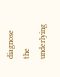diagnose the underlying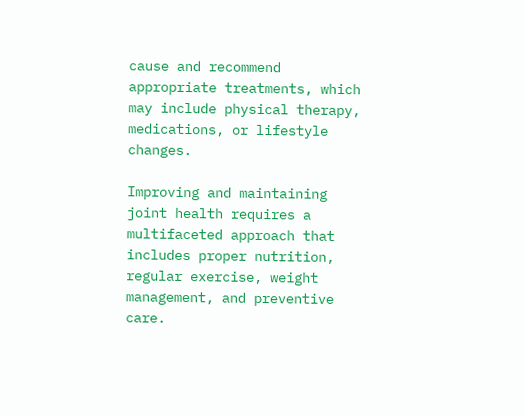cause and recommend appropriate treatments, which may include physical therapy, medications, or lifestyle changes.

Improving and maintaining joint health requires a multifaceted approach that includes proper nutrition, regular exercise, weight management, and preventive care.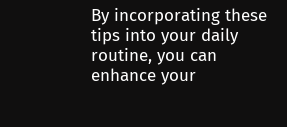By incorporating these tips into your daily routine, you can enhance your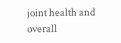joint health and overall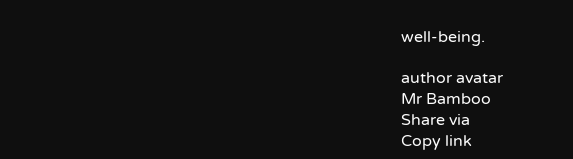well-being.

author avatar
Mr Bamboo
Share via
Copy link